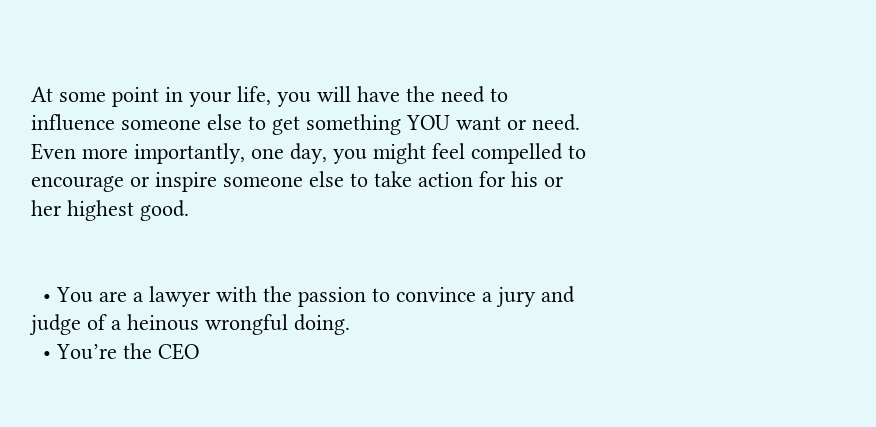At some point in your life, you will have the need to influence someone else to get something YOU want or need.  Even more importantly, one day, you might feel compelled to encourage or inspire someone else to take action for his or her highest good.


  • You are a lawyer with the passion to convince a jury and judge of a heinous wrongful doing.
  • You’re the CEO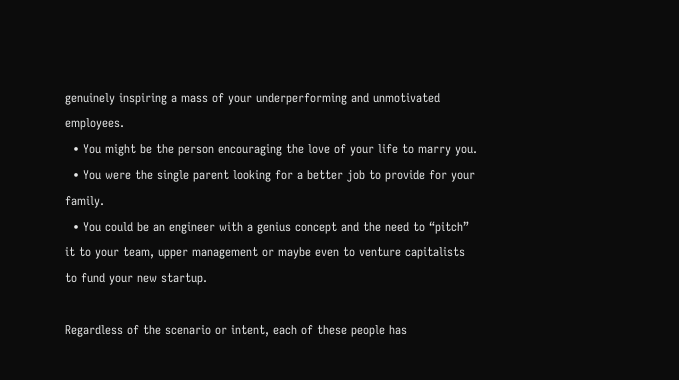genuinely inspiring a mass of your underperforming and unmotivated employees.
  • You might be the person encouraging the love of your life to marry you.
  • You were the single parent looking for a better job to provide for your family.
  • You could be an engineer with a genius concept and the need to “pitch” it to your team, upper management or maybe even to venture capitalists to fund your new startup.

Regardless of the scenario or intent, each of these people has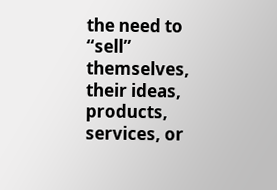the need to “sell” themselves, their ideas, products, services, or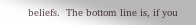beliefs.  The bottom line is, if you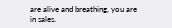are alive and breathing, you are in sales.